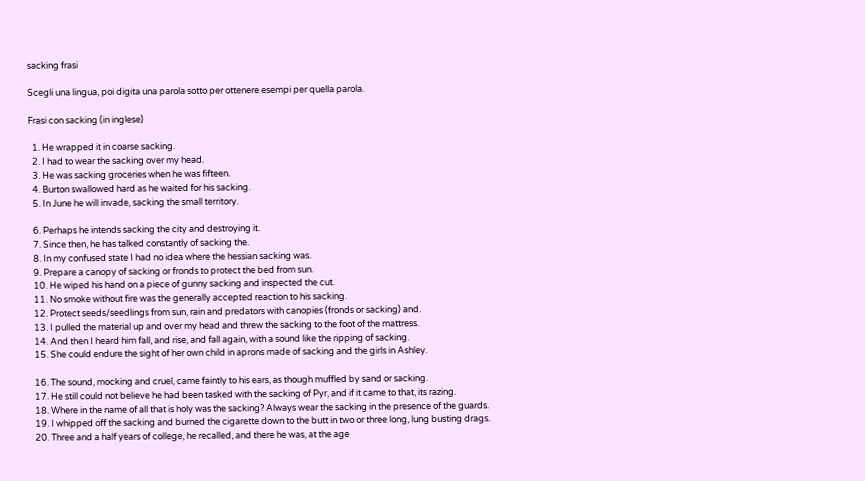sacking frasi

Scegli una lingua, poi digita una parola sotto per ottenere esempi per quella parola.

Frasi con sacking (in inglese)

  1. He wrapped it in coarse sacking.
  2. I had to wear the sacking over my head.
  3. He was sacking groceries when he was fifteen.
  4. Burton swallowed hard as he waited for his sacking.
  5. In June he will invade, sacking the small territory.

  6. Perhaps he intends sacking the city and destroying it.
  7. Since then, he has talked constantly of sacking the.
  8. In my confused state I had no idea where the hessian sacking was.
  9. Prepare a canopy of sacking or fronds to protect the bed from sun.
  10. He wiped his hand on a piece of gunny sacking and inspected the cut.
  11. No smoke without fire was the generally accepted reaction to his sacking.
  12. Protect seeds/seedlings from sun, rain and predators with canopies (fronds or sacking) and.
  13. I pulled the material up and over my head and threw the sacking to the foot of the mattress.
  14. And then I heard him fall, and rise, and fall again, with a sound like the ripping of sacking.
  15. She could endure the sight of her own child in aprons made of sacking and the girls in Ashley.

  16. The sound, mocking and cruel, came faintly to his ears, as though muffled by sand or sacking.
  17. He still could not believe he had been tasked with the sacking of Pyr, and if it came to that, its razing.
  18. Where in the name of all that is holy was the sacking? Always wear the sacking in the presence of the guards.
  19. I whipped off the sacking and burned the cigarette down to the butt in two or three long, lung busting drags.
  20. Three and a half years of college, he recalled, and there he was, at the age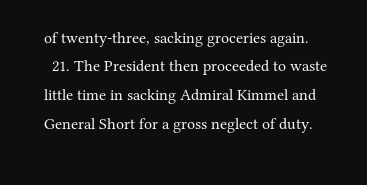of twenty-three, sacking groceries again.
  21. The President then proceeded to waste little time in sacking Admiral Kimmel and General Short for a gross neglect of duty.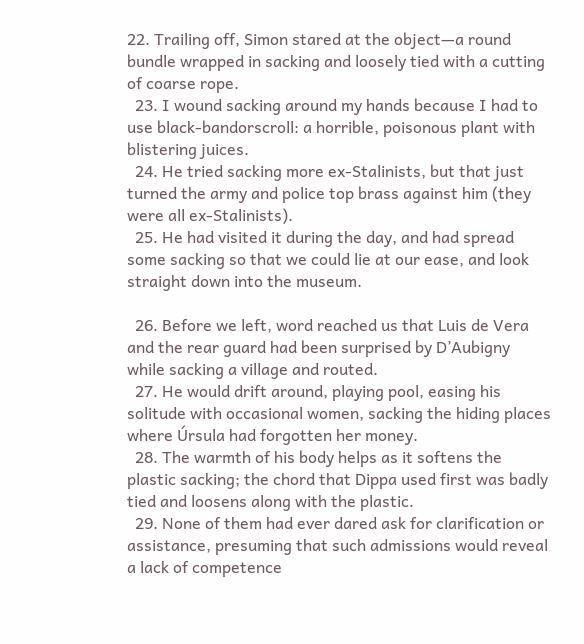22. Trailing off, Simon stared at the object—a round bundle wrapped in sacking and loosely tied with a cutting of coarse rope.
  23. I wound sacking around my hands because I had to use black-bandorscroll: a horrible, poisonous plant with blistering juices.
  24. He tried sacking more ex-Stalinists, but that just turned the army and police top brass against him (they were all ex-Stalinists).
  25. He had visited it during the day, and had spread some sacking so that we could lie at our ease, and look straight down into the museum.

  26. Before we left, word reached us that Luis de Vera and the rear guard had been surprised by D’Aubigny while sacking a village and routed.
  27. He would drift around, playing pool, easing his solitude with occasional women, sacking the hiding places where Úrsula had forgotten her money.
  28. The warmth of his body helps as it softens the plastic sacking; the chord that Dippa used first was badly tied and loosens along with the plastic.
  29. None of them had ever dared ask for clarification or assistance, presuming that such admissions would reveal a lack of competence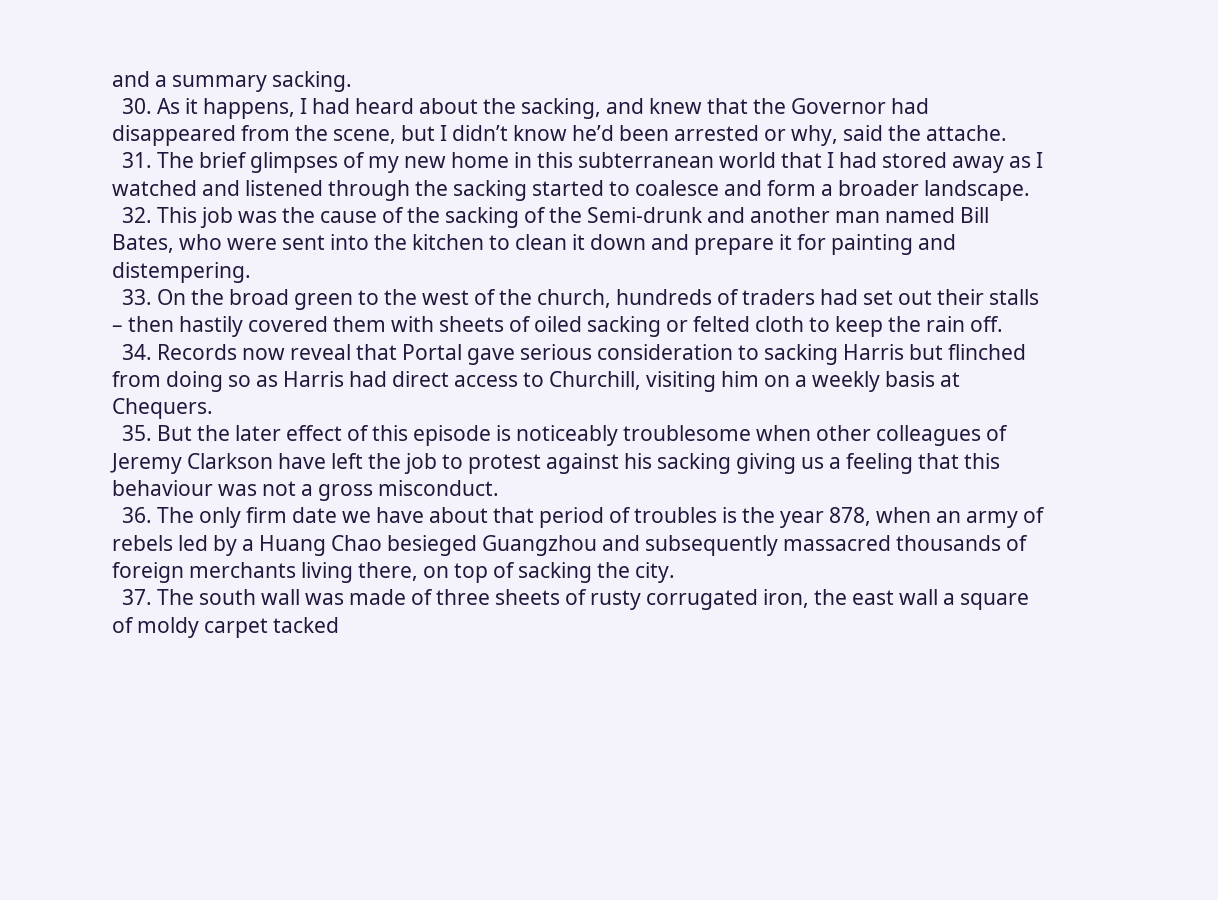and a summary sacking.
  30. As it happens, I had heard about the sacking, and knew that the Governor had disappeared from the scene, but I didn’t know he’d been arrested or why, said the attache.
  31. The brief glimpses of my new home in this subterranean world that I had stored away as I watched and listened through the sacking started to coalesce and form a broader landscape.
  32. This job was the cause of the sacking of the Semi-drunk and another man named Bill Bates, who were sent into the kitchen to clean it down and prepare it for painting and distempering.
  33. On the broad green to the west of the church, hundreds of traders had set out their stalls – then hastily covered them with sheets of oiled sacking or felted cloth to keep the rain off.
  34. Records now reveal that Portal gave serious consideration to sacking Harris but flinched from doing so as Harris had direct access to Churchill, visiting him on a weekly basis at Chequers.
  35. But the later effect of this episode is noticeably troublesome when other colleagues of Jeremy Clarkson have left the job to protest against his sacking giving us a feeling that this behaviour was not a gross misconduct.
  36. The only firm date we have about that period of troubles is the year 878, when an army of rebels led by a Huang Chao besieged Guangzhou and subsequently massacred thousands of foreign merchants living there, on top of sacking the city.
  37. The south wall was made of three sheets of rusty corrugated iron, the east wall a square of moldy carpet tacked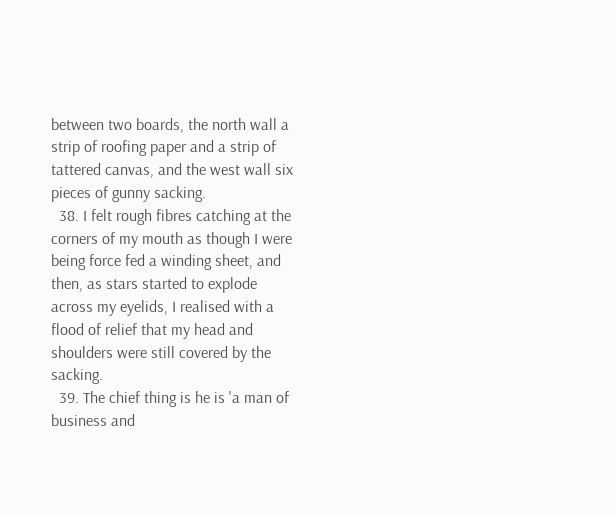between two boards, the north wall a strip of roofing paper and a strip of tattered canvas, and the west wall six pieces of gunny sacking.
  38. I felt rough fibres catching at the corners of my mouth as though I were being force fed a winding sheet, and then, as stars started to explode across my eyelids, I realised with a flood of relief that my head and shoulders were still covered by the sacking.
  39. The chief thing is he is 'a man of business and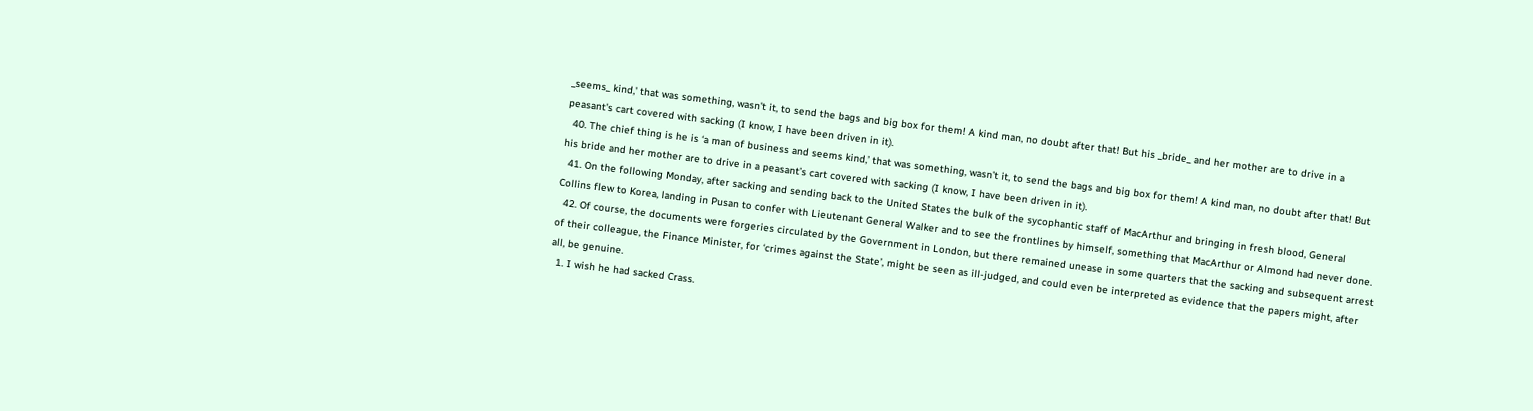_seems_ kind,' that was something, wasn't it, to send the bags and big box for them! A kind man, no doubt after that! But his _bride_ and her mother are to drive in a peasant's cart covered with sacking (I know, I have been driven in it).
  40. The chief thing is he is ‘a man of business and seems kind,’ that was something, wasn’t it, to send the bags and big box for them! A kind man, no doubt after that! But his bride and her mother are to drive in a peasant’s cart covered with sacking (I know, I have been driven in it).
  41. On the following Monday, after sacking and sending back to the United States the bulk of the sycophantic staff of MacArthur and bringing in fresh blood, General Collins flew to Korea, landing in Pusan to confer with Lieutenant General Walker and to see the frontlines by himself, something that MacArthur or Almond had never done.
  42. Of course, the documents were forgeries circulated by the Government in London, but there remained unease in some quarters that the sacking and subsequent arrest of their colleague, the Finance Minister, for ‘crimes against the State’, might be seen as ill-judged, and could even be interpreted as evidence that the papers might, after all, be genuine.
  1. I wish he had sacked Crass.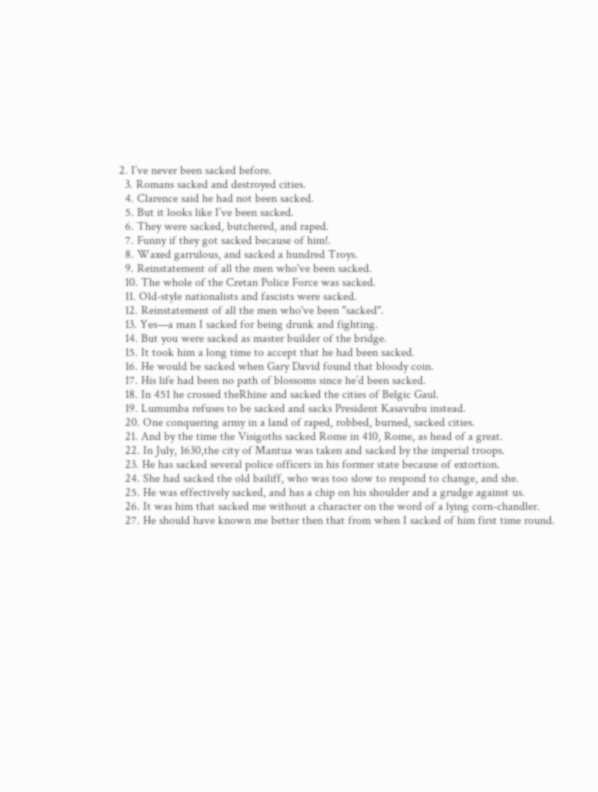2. I’ve never been sacked before.
  3. Romans sacked and destroyed cities.
  4. Clarence said he had not been sacked.
  5. But it looks like I’ve been sacked.
  6. They were sacked, butchered, and raped.
  7. Funny if they got sacked because of him!.
  8. Waxed garrulous, and sacked a hundred Troys.
  9. Reinstatement of all the men who've been sacked.
  10. The whole of the Cretan Police Force was sacked.
  11. Old-style nationalists and fascists were sacked.
  12. Reinstatement of all the men who've been "sacked".
  13. Yes—a man I sacked for being drunk and fighting.
  14. But you were sacked as master builder of the bridge.
  15. It took him a long time to accept that he had been sacked.
  16. He would be sacked when Gary David found that bloody coin.
  17. His life had been no path of blossoms since he’d been sacked.
  18. In 451 he crossed theRhine and sacked the cities of Belgic Gaul.
  19. Lumumba refuses to be sacked and sacks President Kasavubu instead.
  20. One conquering army in a land of raped, robbed, burned, sacked cities.
  21. And by the time the Visigoths sacked Rome in 410, Rome, as head of a great.
  22. In July, 1630,the city of Mantua was taken and sacked by the imperial troops.
  23. He has sacked several police officers in his former state because of extortion.
  24. She had sacked the old bailiff, who was too slow to respond to change, and she.
  25. He was effectively sacked, and has a chip on his shoulder and a grudge against us.
  26. It was him that sacked me without a character on the word of a lying corn-chandler.
  27. He should have known me better then that from when I sacked of him first time round.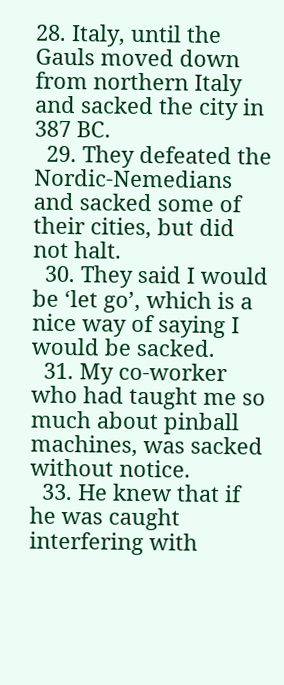28. Italy, until the Gauls moved down from northern Italy and sacked the city in 387 BC.
  29. They defeated the Nordic-Nemedians and sacked some of their cities, but did not halt.
  30. They said I would be ‘let go’, which is a nice way of saying I would be sacked.
  31. My co-worker who had taught me so much about pinball machines, was sacked without notice.
  33. He knew that if he was caught interfering with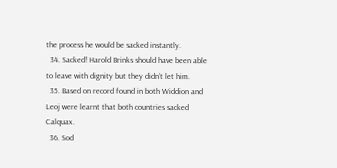the process he would be sacked instantly.
  34. Sacked! Harold Brinks should have been able to leave with dignity but they didn’t let him.
  35. Based on record found in both Widdion and Leoj were learnt that both countries sacked Calquax.
  36. Sod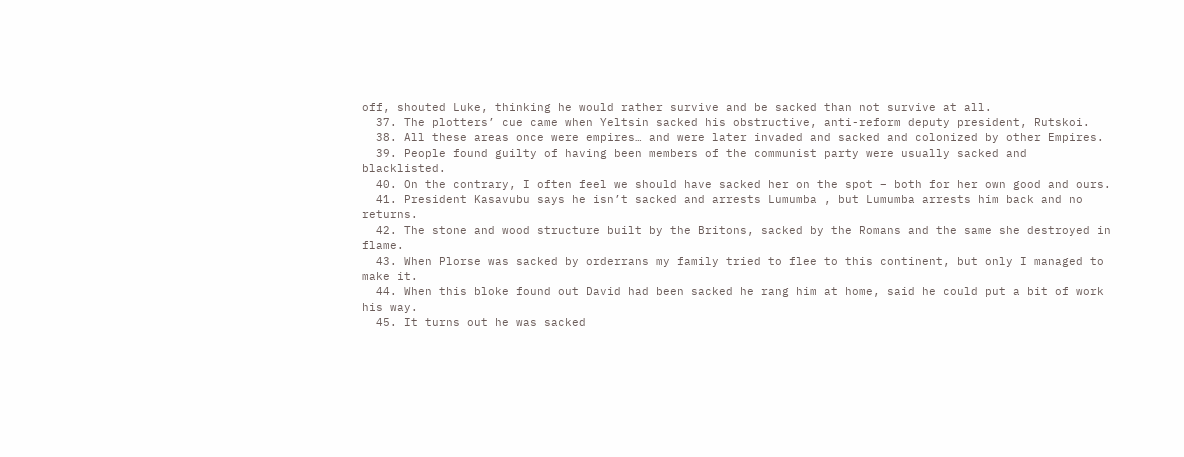off, shouted Luke, thinking he would rather survive and be sacked than not survive at all.
  37. The plotters’ cue came when Yeltsin sacked his obstructive, anti-reform deputy president, Rutskoi.
  38. All these areas once were empires… and were later invaded and sacked and colonized by other Empires.
  39. People found guilty of having been members of the communist party were usually sacked and blacklisted.
  40. On the contrary, I often feel we should have sacked her on the spot – both for her own good and ours.
  41. President Kasavubu says he isn’t sacked and arrests Lumumba , but Lumumba arrests him back and no returns.
  42. The stone and wood structure built by the Britons, sacked by the Romans and the same she destroyed in flame.
  43. When Plorse was sacked by orderrans my family tried to flee to this continent, but only I managed to make it.
  44. When this bloke found out David had been sacked he rang him at home, said he could put a bit of work his way.
  45. It turns out he was sacked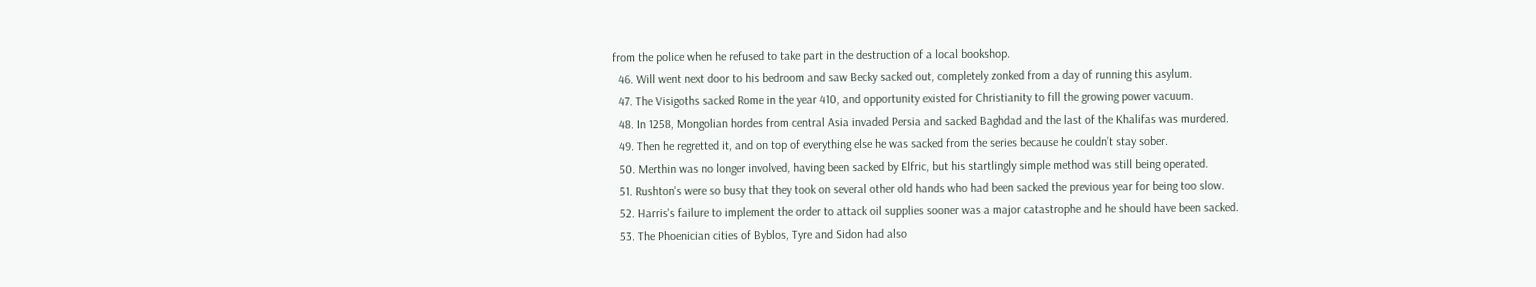from the police when he refused to take part in the destruction of a local bookshop.
  46. Will went next door to his bedroom and saw Becky sacked out, completely zonked from a day of running this asylum.
  47. The Visigoths sacked Rome in the year 410, and opportunity existed for Christianity to fill the growing power vacuum.
  48. In 1258, Mongolian hordes from central Asia invaded Persia and sacked Baghdad and the last of the Khalifas was murdered.
  49. Then he regretted it, and on top of everything else he was sacked from the series because he couldn’t stay sober.
  50. Merthin was no longer involved, having been sacked by Elfric, but his startlingly simple method was still being operated.
  51. Rushton's were so busy that they took on several other old hands who had been sacked the previous year for being too slow.
  52. Harris's failure to implement the order to attack oil supplies sooner was a major catastrophe and he should have been sacked.
  53. The Phoenician cities of Byblos, Tyre and Sidon had also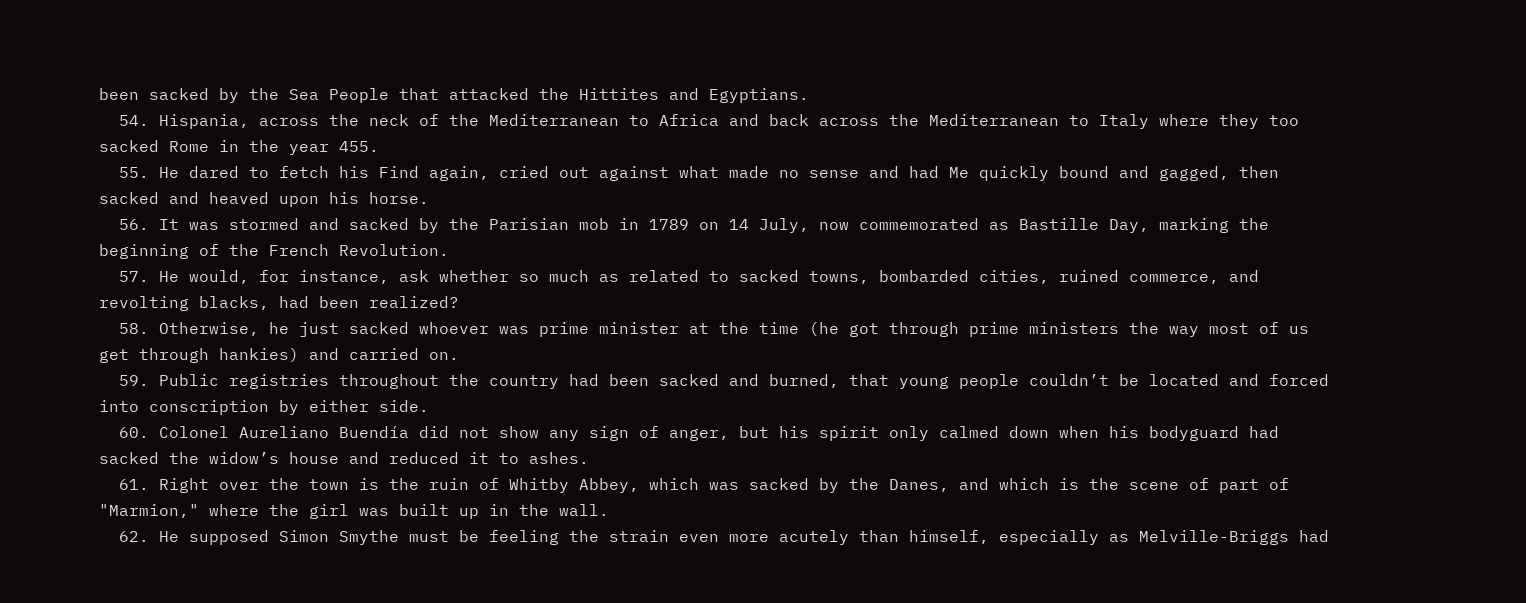been sacked by the Sea People that attacked the Hittites and Egyptians.
  54. Hispania, across the neck of the Mediterranean to Africa and back across the Mediterranean to Italy where they too sacked Rome in the year 455.
  55. He dared to fetch his Find again, cried out against what made no sense and had Me quickly bound and gagged, then sacked and heaved upon his horse.
  56. It was stormed and sacked by the Parisian mob in 1789 on 14 July, now commemorated as Bastille Day, marking the beginning of the French Revolution.
  57. He would, for instance, ask whether so much as related to sacked towns, bombarded cities, ruined commerce, and revolting blacks, had been realized?
  58. Otherwise, he just sacked whoever was prime minister at the time (he got through prime ministers the way most of us get through hankies) and carried on.
  59. Public registries throughout the country had been sacked and burned, that young people couldn’t be located and forced into conscription by either side.
  60. Colonel Aureliano Buendía did not show any sign of anger, but his spirit only calmed down when his bodyguard had sacked the widow’s house and reduced it to ashes.
  61. Right over the town is the ruin of Whitby Abbey, which was sacked by the Danes, and which is the scene of part of "Marmion," where the girl was built up in the wall.
  62. He supposed Simon Smythe must be feeling the strain even more acutely than himself, especially as Melville-Briggs had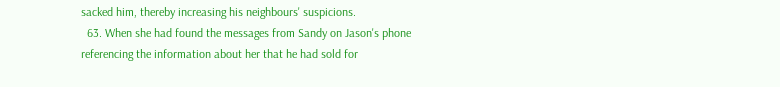sacked him, thereby increasing his neighbours' suspicions.
  63. When she had found the messages from Sandy on Jason's phone referencing the information about her that he had sold for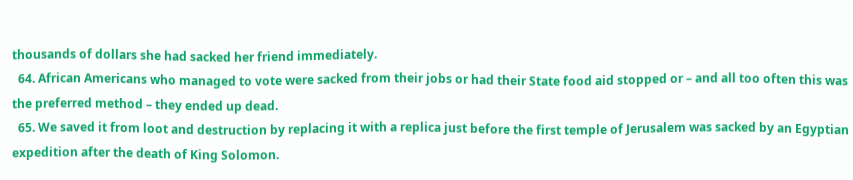thousands of dollars she had sacked her friend immediately.
  64. African Americans who managed to vote were sacked from their jobs or had their State food aid stopped or – and all too often this was the preferred method – they ended up dead.
  65. We saved it from loot and destruction by replacing it with a replica just before the first temple of Jerusalem was sacked by an Egyptian expedition after the death of King Solomon.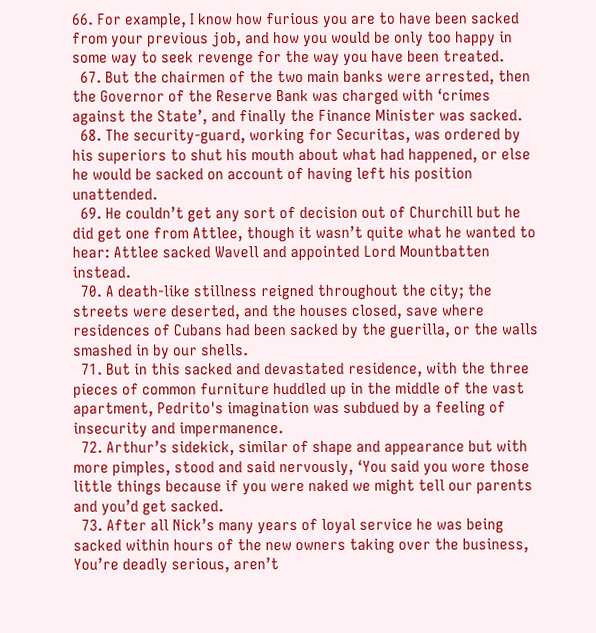66. For example, I know how furious you are to have been sacked from your previous job, and how you would be only too happy in some way to seek revenge for the way you have been treated.
  67. But the chairmen of the two main banks were arrested, then the Governor of the Reserve Bank was charged with ‘crimes against the State’, and finally the Finance Minister was sacked.
  68. The security-guard, working for Securitas, was ordered by his superiors to shut his mouth about what had happened, or else he would be sacked on account of having left his position unattended.
  69. He couldn’t get any sort of decision out of Churchill but he did get one from Attlee, though it wasn’t quite what he wanted to hear: Attlee sacked Wavell and appointed Lord Mountbatten instead.
  70. A death-like stillness reigned throughout the city; the streets were deserted, and the houses closed, save where residences of Cubans had been sacked by the guerilla, or the walls smashed in by our shells.
  71. But in this sacked and devastated residence, with the three pieces of common furniture huddled up in the middle of the vast apartment, Pedrito's imagination was subdued by a feeling of insecurity and impermanence.
  72. Arthur’s sidekick, similar of shape and appearance but with more pimples, stood and said nervously, ‘You said you wore those little things because if you were naked we might tell our parents and you’d get sacked.
  73. After all Nick’s many years of loyal service he was being sacked within hours of the new owners taking over the business, You’re deadly serious, aren’t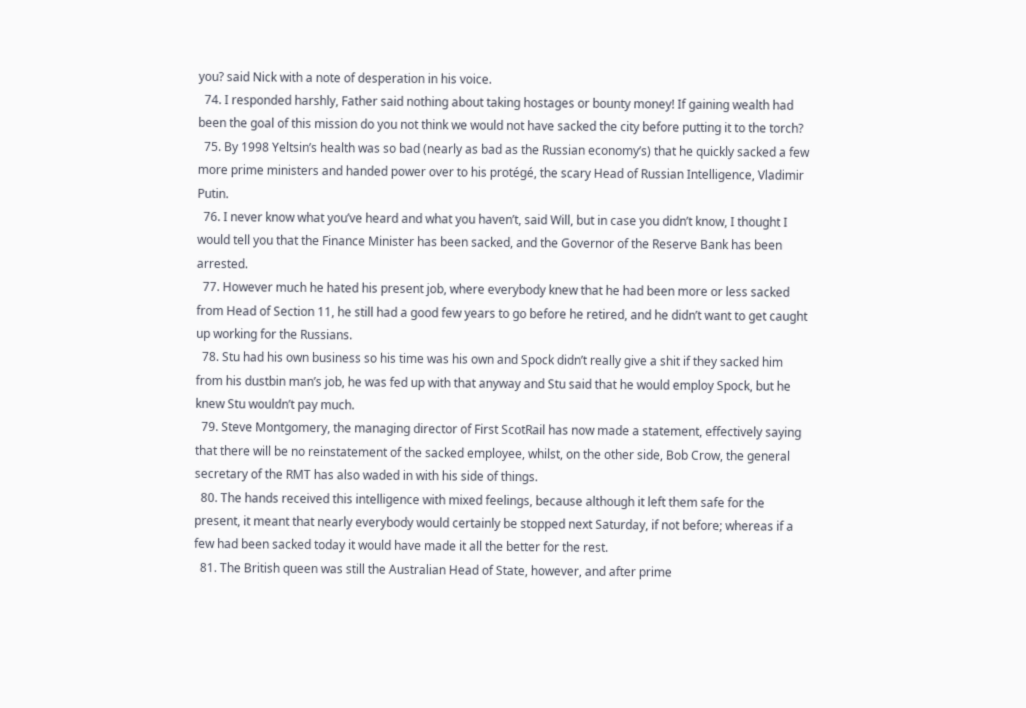you? said Nick with a note of desperation in his voice.
  74. I responded harshly, Father said nothing about taking hostages or bounty money! If gaining wealth had been the goal of this mission do you not think we would not have sacked the city before putting it to the torch?
  75. By 1998 Yeltsin’s health was so bad (nearly as bad as the Russian economy’s) that he quickly sacked a few more prime ministers and handed power over to his protégé, the scary Head of Russian Intelligence, Vladimir Putin.
  76. I never know what you’ve heard and what you haven’t, said Will, but in case you didn’t know, I thought I would tell you that the Finance Minister has been sacked, and the Governor of the Reserve Bank has been arrested.
  77. However much he hated his present job, where everybody knew that he had been more or less sacked from Head of Section 11, he still had a good few years to go before he retired, and he didn’t want to get caught up working for the Russians.
  78. Stu had his own business so his time was his own and Spock didn’t really give a shit if they sacked him from his dustbin man’s job, he was fed up with that anyway and Stu said that he would employ Spock, but he knew Stu wouldn’t pay much.
  79. Steve Montgomery, the managing director of First ScotRail has now made a statement, effectively saying that there will be no reinstatement of the sacked employee, whilst, on the other side, Bob Crow, the general secretary of the RMT has also waded in with his side of things.
  80. The hands received this intelligence with mixed feelings, because although it left them safe for the present, it meant that nearly everybody would certainly be stopped next Saturday, if not before; whereas if a few had been sacked today it would have made it all the better for the rest.
  81. The British queen was still the Australian Head of State, however, and after prime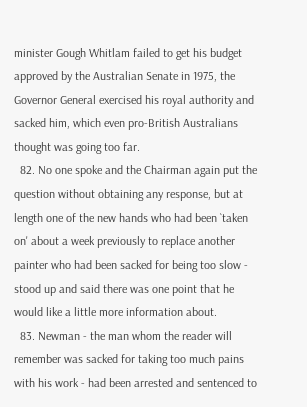minister Gough Whitlam failed to get his budget approved by the Australian Senate in 1975, the Governor General exercised his royal authority and sacked him, which even pro-British Australians thought was going too far.
  82. No one spoke and the Chairman again put the question without obtaining any response, but at length one of the new hands who had been `taken on' about a week previously to replace another painter who had been sacked for being too slow - stood up and said there was one point that he would like a little more information about.
  83. Newman - the man whom the reader will remember was sacked for taking too much pains with his work - had been arrested and sentenced to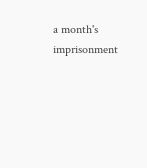a month's imprisonment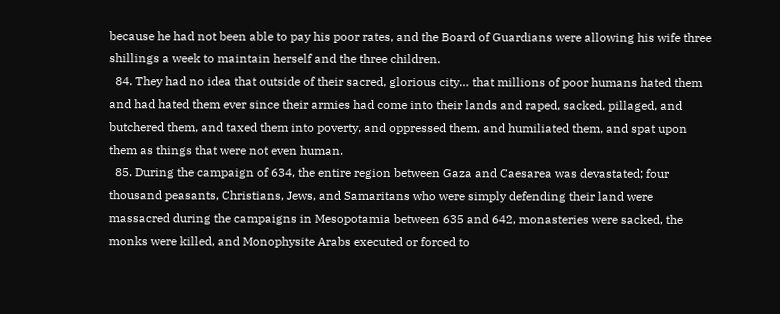because he had not been able to pay his poor rates, and the Board of Guardians were allowing his wife three shillings a week to maintain herself and the three children.
  84. They had no idea that outside of their sacred, glorious city… that millions of poor humans hated them and had hated them ever since their armies had come into their lands and raped, sacked, pillaged, and butchered them, and taxed them into poverty, and oppressed them, and humiliated them, and spat upon them as things that were not even human.
  85. During the campaign of 634, the entire region between Gaza and Caesarea was devastated; four thousand peasants, Christians, Jews, and Samaritans who were simply defending their land were massacred during the campaigns in Mesopotamia between 635 and 642, monasteries were sacked, the monks were killed, and Monophysite Arabs executed or forced to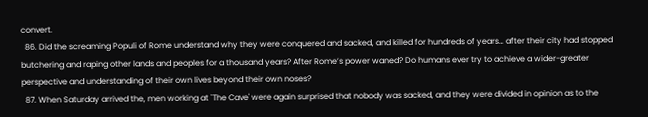convert.
  86. Did the screaming Populi of Rome understand why they were conquered and sacked, and killed for hundreds of years… after their city had stopped butchering and raping other lands and peoples for a thousand years? After Rome’s power waned? Do humans ever try to achieve a wider-greater perspective and understanding of their own lives beyond their own noses?
  87. When Saturday arrived the, men working at `The Cave' were again surprised that nobody was sacked, and they were divided in opinion as to the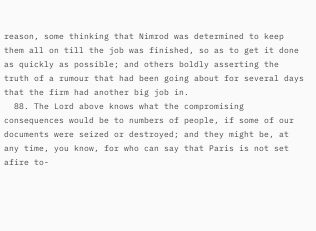reason, some thinking that Nimrod was determined to keep them all on till the job was finished, so as to get it done as quickly as possible; and others boldly asserting the truth of a rumour that had been going about for several days that the firm had another big job in.
  88. The Lord above knows what the compromising consequences would be to numbers of people, if some of our documents were seized or destroyed; and they might be, at any time, you know, for who can say that Paris is not set afire to-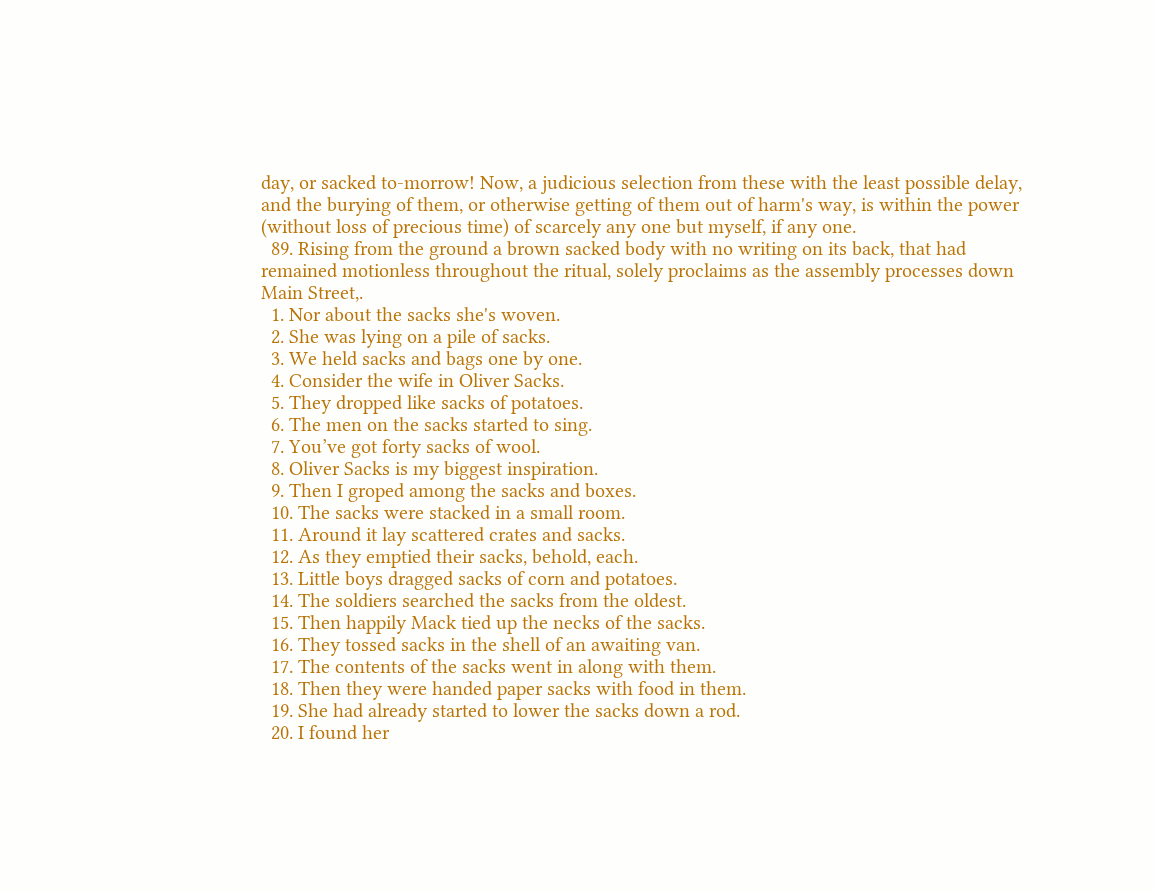day, or sacked to-morrow! Now, a judicious selection from these with the least possible delay, and the burying of them, or otherwise getting of them out of harm's way, is within the power (without loss of precious time) of scarcely any one but myself, if any one.
  89. Rising from the ground a brown sacked body with no writing on its back, that had remained motionless throughout the ritual, solely proclaims as the assembly processes down Main Street,.
  1. Nor about the sacks she's woven.
  2. She was lying on a pile of sacks.
  3. We held sacks and bags one by one.
  4. Consider the wife in Oliver Sacks.
  5. They dropped like sacks of potatoes.
  6. The men on the sacks started to sing.
  7. You’ve got forty sacks of wool.
  8. Oliver Sacks is my biggest inspiration.
  9. Then I groped among the sacks and boxes.
  10. The sacks were stacked in a small room.
  11. Around it lay scattered crates and sacks.
  12. As they emptied their sacks, behold, each.
  13. Little boys dragged sacks of corn and potatoes.
  14. The soldiers searched the sacks from the oldest.
  15. Then happily Mack tied up the necks of the sacks.
  16. They tossed sacks in the shell of an awaiting van.
  17. The contents of the sacks went in along with them.
  18. Then they were handed paper sacks with food in them.
  19. She had already started to lower the sacks down a rod.
  20. I found her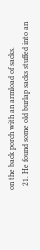on the back porch with an armload of sacks.
  21. He found some old burlap sacks stuffed into an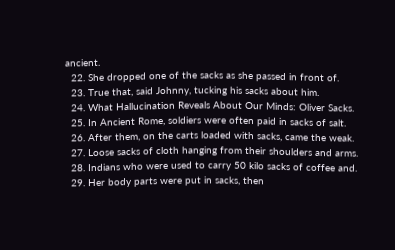ancient.
  22. She dropped one of the sacks as she passed in front of.
  23. True that, said Johnny, tucking his sacks about him.
  24. What Hallucination Reveals About Our Minds: Oliver Sacks.
  25. In Ancient Rome, soldiers were often paid in sacks of salt.
  26. After them, on the carts loaded with sacks, came the weak.
  27. Loose sacks of cloth hanging from their shoulders and arms.
  28. Indians who were used to carry 50 kilo sacks of coffee and.
  29. Her body parts were put in sacks, then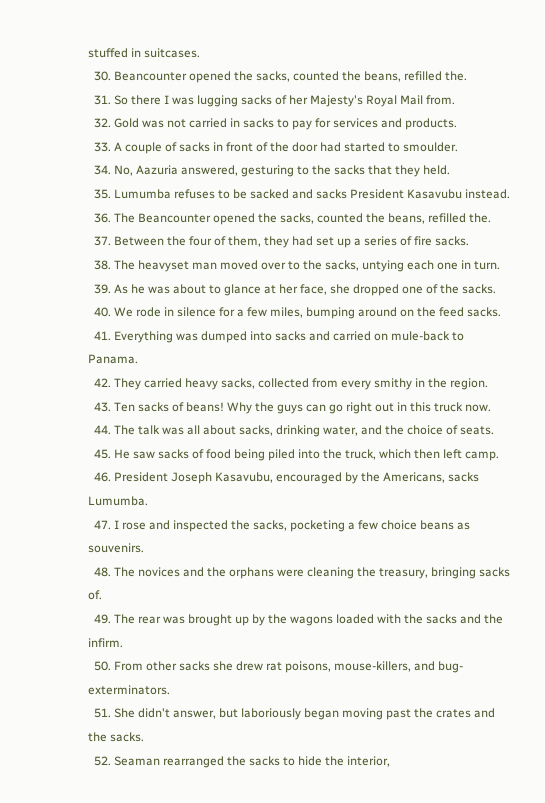stuffed in suitcases.
  30. Beancounter opened the sacks, counted the beans, refilled the.
  31. So there I was lugging sacks of her Majesty's Royal Mail from.
  32. Gold was not carried in sacks to pay for services and products.
  33. A couple of sacks in front of the door had started to smoulder.
  34. No, Aazuria answered, gesturing to the sacks that they held.
  35. Lumumba refuses to be sacked and sacks President Kasavubu instead.
  36. The Beancounter opened the sacks, counted the beans, refilled the.
  37. Between the four of them, they had set up a series of fire sacks.
  38. The heavyset man moved over to the sacks, untying each one in turn.
  39. As he was about to glance at her face, she dropped one of the sacks.
  40. We rode in silence for a few miles, bumping around on the feed sacks.
  41. Everything was dumped into sacks and carried on mule-back to Panama.
  42. They carried heavy sacks, collected from every smithy in the region.
  43. Ten sacks of beans! Why the guys can go right out in this truck now.
  44. The talk was all about sacks, drinking water, and the choice of seats.
  45. He saw sacks of food being piled into the truck, which then left camp.
  46. President Joseph Kasavubu, encouraged by the Americans, sacks Lumumba.
  47. I rose and inspected the sacks, pocketing a few choice beans as souvenirs.
  48. The novices and the orphans were cleaning the treasury, bringing sacks of.
  49. The rear was brought up by the wagons loaded with the sacks and the infirm.
  50. From other sacks she drew rat poisons, mouse-killers, and bug-exterminators.
  51. She didn't answer, but laboriously began moving past the crates and the sacks.
  52. Seaman rearranged the sacks to hide the interior,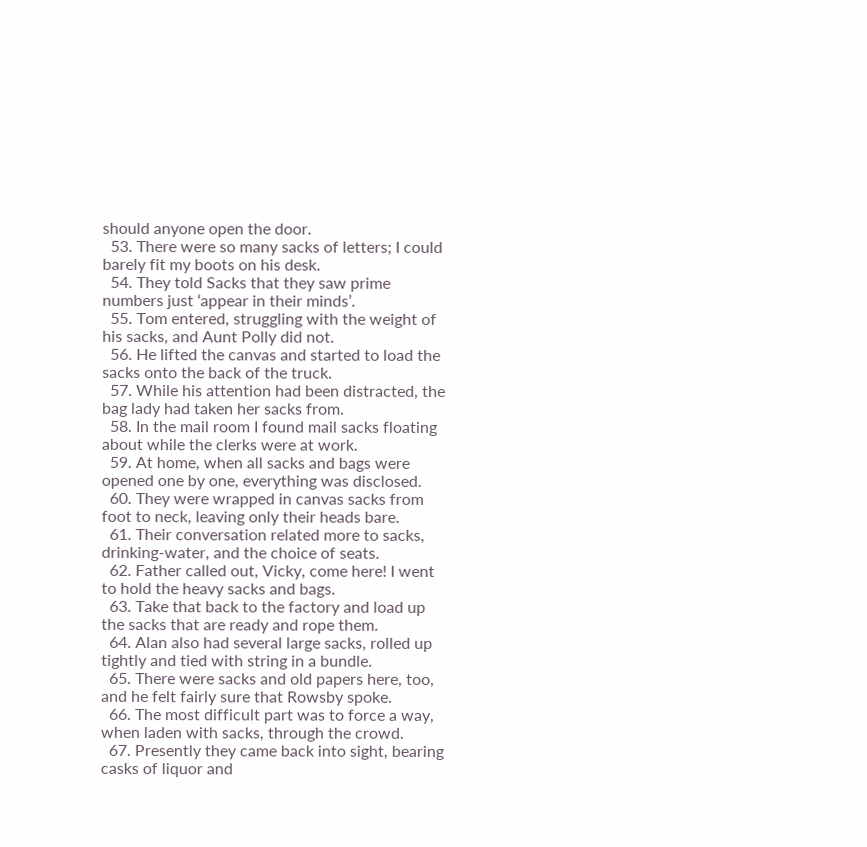should anyone open the door.
  53. There were so many sacks of letters; I could barely fit my boots on his desk.
  54. They told Sacks that they saw prime numbers just ‘appear in their minds’.
  55. Tom entered, struggling with the weight of his sacks, and Aunt Polly did not.
  56. He lifted the canvas and started to load the sacks onto the back of the truck.
  57. While his attention had been distracted, the bag lady had taken her sacks from.
  58. In the mail room I found mail sacks floating about while the clerks were at work.
  59. At home, when all sacks and bags were opened one by one, everything was disclosed.
  60. They were wrapped in canvas sacks from foot to neck, leaving only their heads bare.
  61. Their conversation related more to sacks, drinking-water, and the choice of seats.
  62. Father called out, Vicky, come here! I went to hold the heavy sacks and bags.
  63. Take that back to the factory and load up the sacks that are ready and rope them.
  64. Alan also had several large sacks, rolled up tightly and tied with string in a bundle.
  65. There were sacks and old papers here, too, and he felt fairly sure that Rowsby spoke.
  66. The most difficult part was to force a way, when laden with sacks, through the crowd.
  67. Presently they came back into sight, bearing casks of liquor and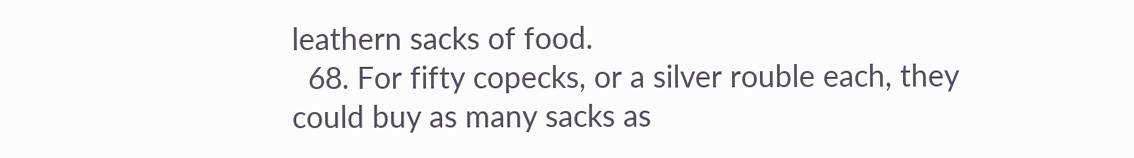leathern sacks of food.
  68. For fifty copecks, or a silver rouble each, they could buy as many sacks as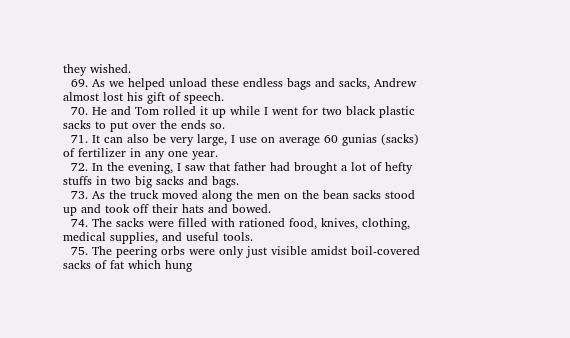they wished.
  69. As we helped unload these endless bags and sacks, Andrew almost lost his gift of speech.
  70. He and Tom rolled it up while I went for two black plastic sacks to put over the ends so.
  71. It can also be very large, I use on average 60 gunias (sacks) of fertilizer in any one year.
  72. In the evening, I saw that father had brought a lot of hefty stuffs in two big sacks and bags.
  73. As the truck moved along the men on the bean sacks stood up and took off their hats and bowed.
  74. The sacks were filled with rationed food, knives, clothing, medical supplies, and useful tools.
  75. The peering orbs were only just visible amidst boil-covered sacks of fat which hung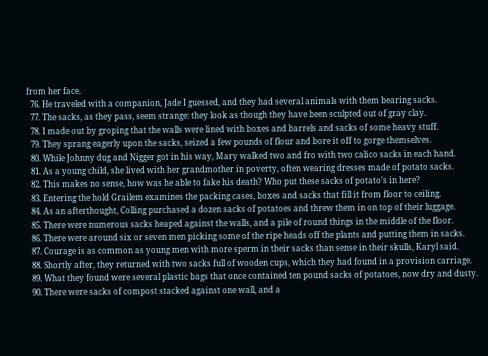from her face.
  76. He traveled with a companion, Jade I guessed, and they had several animals with them bearing sacks.
  77. The sacks, as they pass, seem strange: they look as though they have been sculpted out of gray clay.
  78. I made out by groping that the walls were lined with boxes and barrels and sacks of some heavy stuff.
  79. They sprang eagerly upon the sacks, seized a few pounds of flour and bore it off to gorge themselves.
  80. While Johnny dug and Nigger got in his way, Mary walked two and fro with two calico sacks in each hand.
  81. As a young child, she lived with her grandmother in poverty, often wearing dresses made of potato sacks.
  82. This makes no sense, how was he able to fake his death? Who put these sacks of potato’s in here?
  83. Entering the hold Grailem examines the packing cases, boxes and sacks that fill it from floor to ceiling.
  84. As an afterthought, Colling purchased a dozen sacks of potatoes and threw them in on top of their luggage.
  85. There were numerous sacks heaped against the walls, and a pile of round things in the middle of the floor.
  86. There were around six or seven men picking some of the ripe heads off the plants and putting them in sacks.
  87. Courage is as common as young men with more sperm in their sacks than sense in their skulls, Karyl said.
  88. Shortly after, they returned with two sacks full of wooden cups, which they had found in a provision carriage.
  89. What they found were several plastic bags that once contained ten pound sacks of potatoes, now dry and dusty.
  90. There were sacks of compost stacked against one wall, and a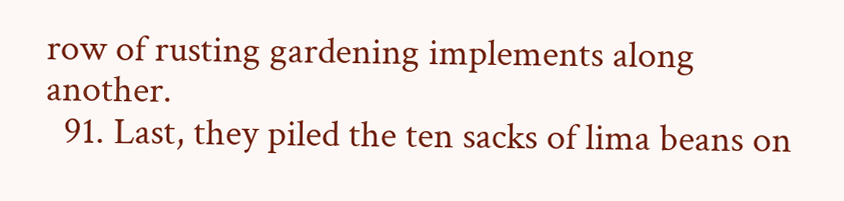row of rusting gardening implements along another.
  91. Last, they piled the ten sacks of lima beans on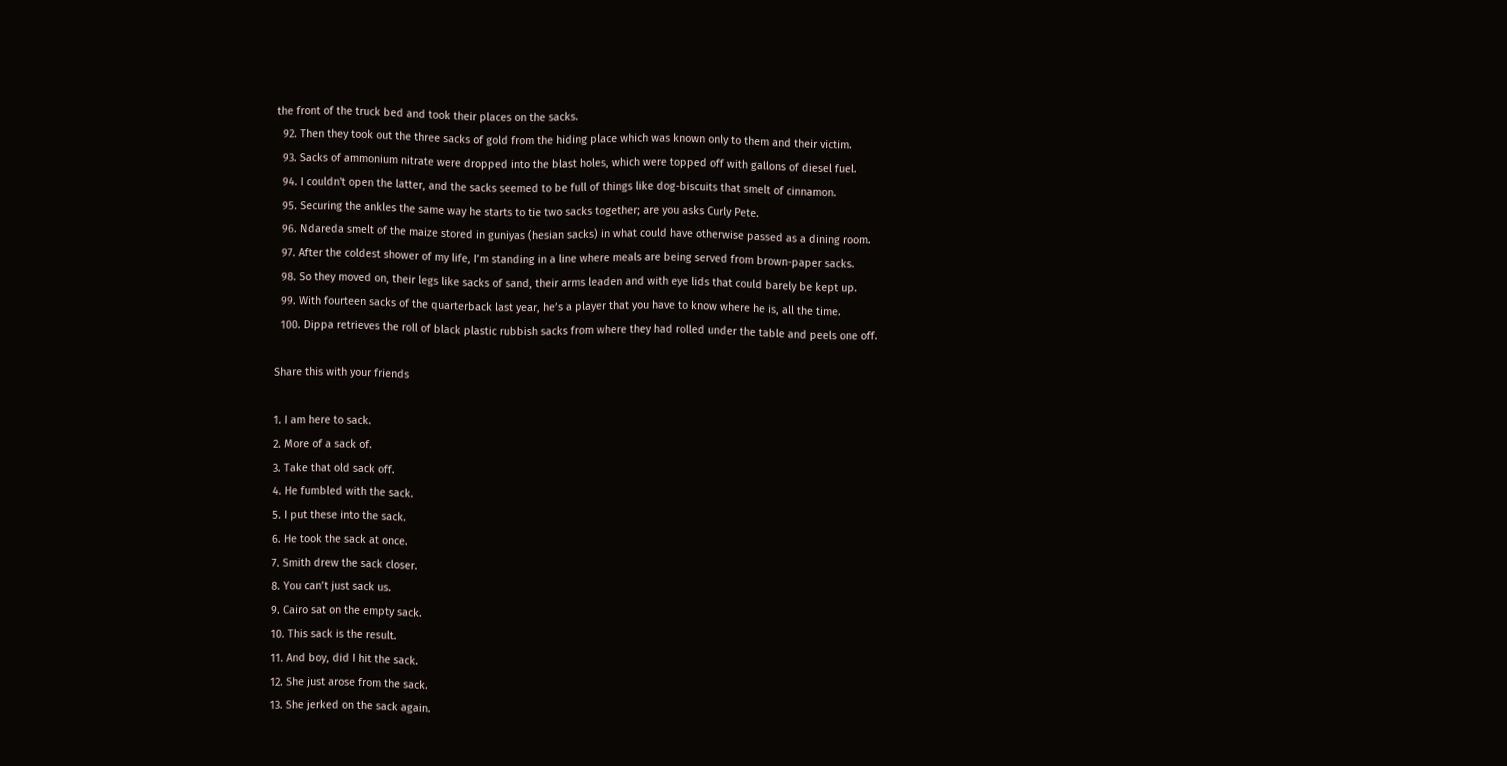the front of the truck bed and took their places on the sacks.
  92. Then they took out the three sacks of gold from the hiding place which was known only to them and their victim.
  93. Sacks of ammonium nitrate were dropped into the blast holes, which were topped off with gallons of diesel fuel.
  94. I couldn't open the latter, and the sacks seemed to be full of things like dog-biscuits that smelt of cinnamon.
  95. Securing the ankles the same way he starts to tie two sacks together; are you asks Curly Pete.
  96. Ndareda smelt of the maize stored in guniyas (hesian sacks) in what could have otherwise passed as a dining room.
  97. After the coldest shower of my life, I’m standing in a line where meals are being served from brown-paper sacks.
  98. So they moved on, their legs like sacks of sand, their arms leaden and with eye lids that could barely be kept up.
  99. With fourteen sacks of the quarterback last year, he’s a player that you have to know where he is, all the time.
  100. Dippa retrieves the roll of black plastic rubbish sacks from where they had rolled under the table and peels one off.

Share this with your friends

1. I am here to sack.
2. More of a sack of.
3. Take that old sack off.
4. He fumbled with the sack.
5. I put these into the sack.
6. He took the sack at once.
7. Smith drew the sack closer.
8. You can’t just sack us.
9. Cairo sat on the empty sack.
10. This sack is the result.
11. And boy, did I hit the sack.
12. She just arose from the sack.
13. She jerked on the sack again.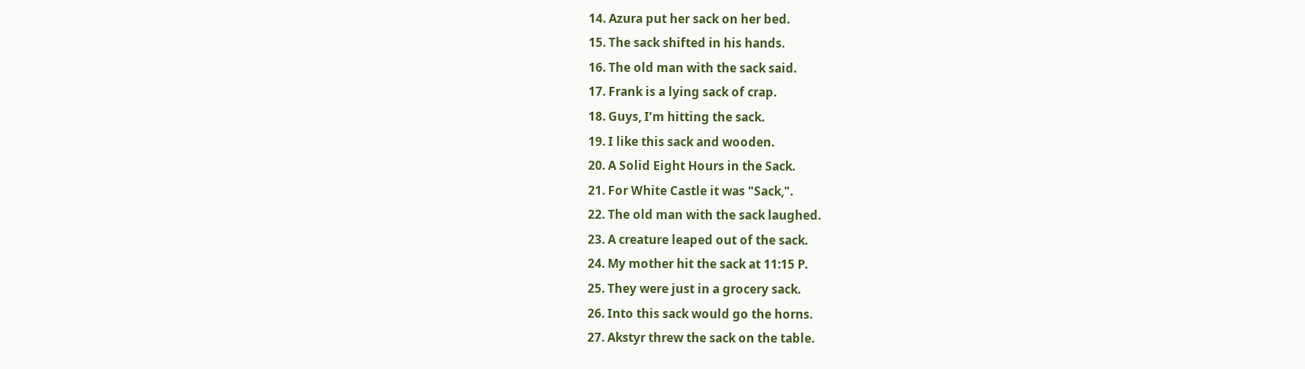14. Azura put her sack on her bed.
15. The sack shifted in his hands.
16. The old man with the sack said.
17. Frank is a lying sack of crap.
18. Guys, I’m hitting the sack.
19. I like this sack and wooden.
20. A Solid Eight Hours in the Sack.
21. For White Castle it was "Sack,".
22. The old man with the sack laughed.
23. A creature leaped out of the sack.
24. My mother hit the sack at 11:15 P.
25. They were just in a grocery sack.
26. Into this sack would go the horns.
27. Akstyr threw the sack on the table.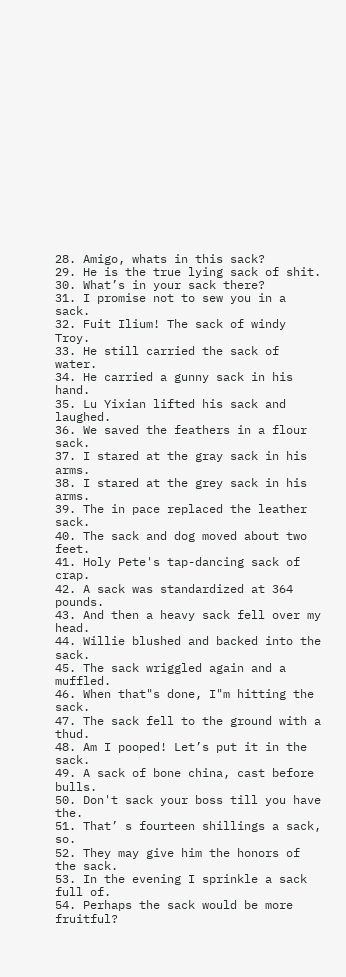28. Amigo, whats in this sack?
29. He is the true lying sack of shit.
30. What’s in your sack there?
31. I promise not to sew you in a sack.
32. Fuit Ilium! The sack of windy Troy.
33. He still carried the sack of water.
34. He carried a gunny sack in his hand.
35. Lu Yixian lifted his sack and laughed.
36. We saved the feathers in a flour sack.
37. I stared at the gray sack in his arms.
38. I stared at the grey sack in his arms.
39. The in pace replaced the leather sack.
40. The sack and dog moved about two feet.
41. Holy Pete's tap-dancing sack of crap.
42. A sack was standardized at 364 pounds.
43. And then a heavy sack fell over my head.
44. Willie blushed and backed into the sack.
45. The sack wriggled again and a muffled.
46. When that"s done, I"m hitting the sack.
47. The sack fell to the ground with a thud.
48. Am I pooped! Let’s put it in the sack.
49. A sack of bone china, cast before bulls.
50. Don't sack your boss till you have the.
51. That’ s fourteen shillings a sack, so.
52. They may give him the honors of the sack.
53. In the evening I sprinkle a sack full of.
54. Perhaps the sack would be more fruitful?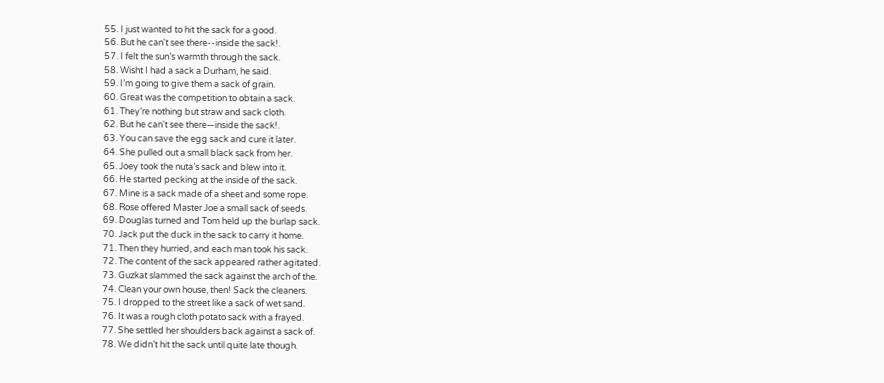55. I just wanted to hit the sack for a good.
56. But he can't see there--inside the sack!.
57. I felt the sun’s warmth through the sack.
58. Wisht I had a sack a Durham, he said.
59. I’m going to give them a sack of grain.
60. Great was the competition to obtain a sack.
61. They’re nothing but straw and sack cloth.
62. But he can't see there—inside the sack!.
63. You can save the egg sack and cure it later.
64. She pulled out a small black sack from her.
65. Joey took the nuta’s sack and blew into it.
66. He started pecking at the inside of the sack.
67. Mine is a sack made of a sheet and some rope.
68. Rose offered Master Joe a small sack of seeds.
69. Douglas turned and Tom held up the burlap sack.
70. Jack put the duck in the sack to carry it home.
71. Then they hurried, and each man took his sack.
72. The content of the sack appeared rather agitated.
73. Guzkat slammed the sack against the arch of the.
74. Clean your own house, then! Sack the cleaners.
75. I dropped to the street like a sack of wet sand.
76. It was a rough cloth potato sack with a frayed.
77. She settled her shoulders back against a sack of.
78. We didn’t hit the sack until quite late though.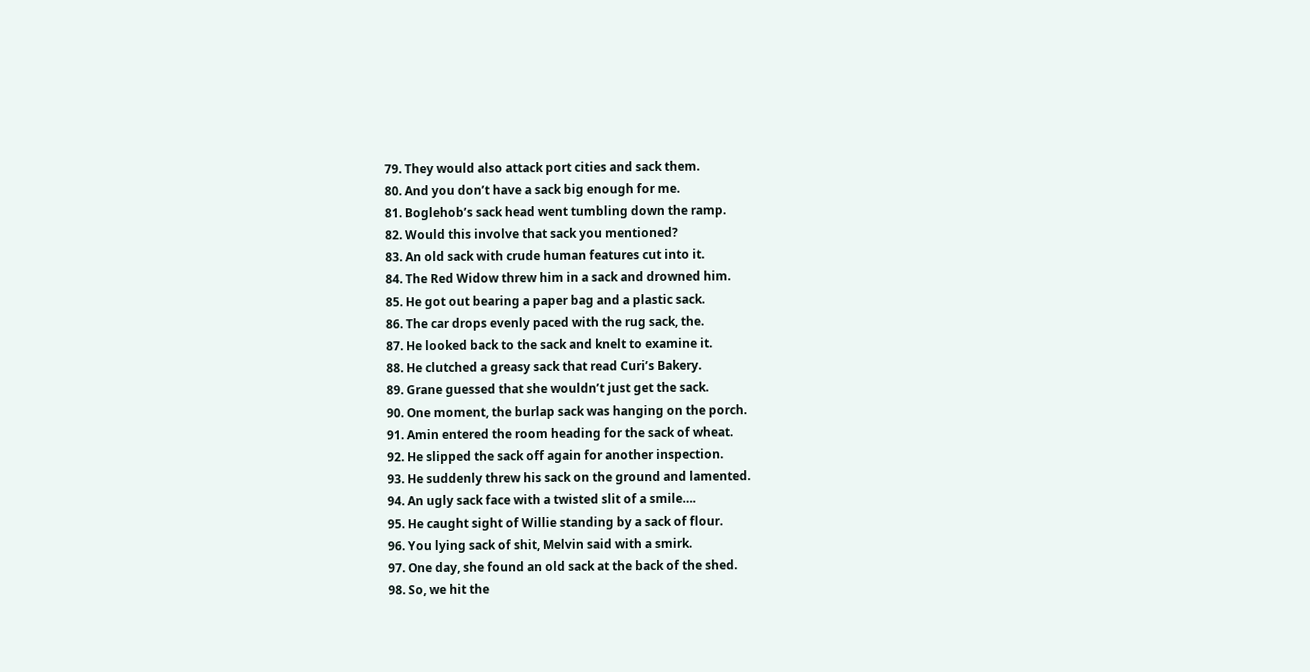79. They would also attack port cities and sack them.
80. And you don’t have a sack big enough for me.
81. Boglehob’s sack head went tumbling down the ramp.
82. Would this involve that sack you mentioned?
83. An old sack with crude human features cut into it.
84. The Red Widow threw him in a sack and drowned him.
85. He got out bearing a paper bag and a plastic sack.
86. The car drops evenly paced with the rug sack, the.
87. He looked back to the sack and knelt to examine it.
88. He clutched a greasy sack that read Curi’s Bakery.
89. Grane guessed that she wouldn’t just get the sack.
90. One moment, the burlap sack was hanging on the porch.
91. Amin entered the room heading for the sack of wheat.
92. He slipped the sack off again for another inspection.
93. He suddenly threw his sack on the ground and lamented.
94. An ugly sack face with a twisted slit of a smile….
95. He caught sight of Willie standing by a sack of flour.
96. You lying sack of shit, Melvin said with a smirk.
97. One day, she found an old sack at the back of the shed.
98. So, we hit the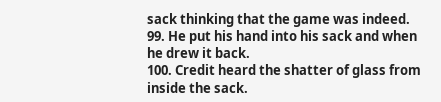sack thinking that the game was indeed.
99. He put his hand into his sack and when he drew it back.
100. Credit heard the shatter of glass from inside the sack.